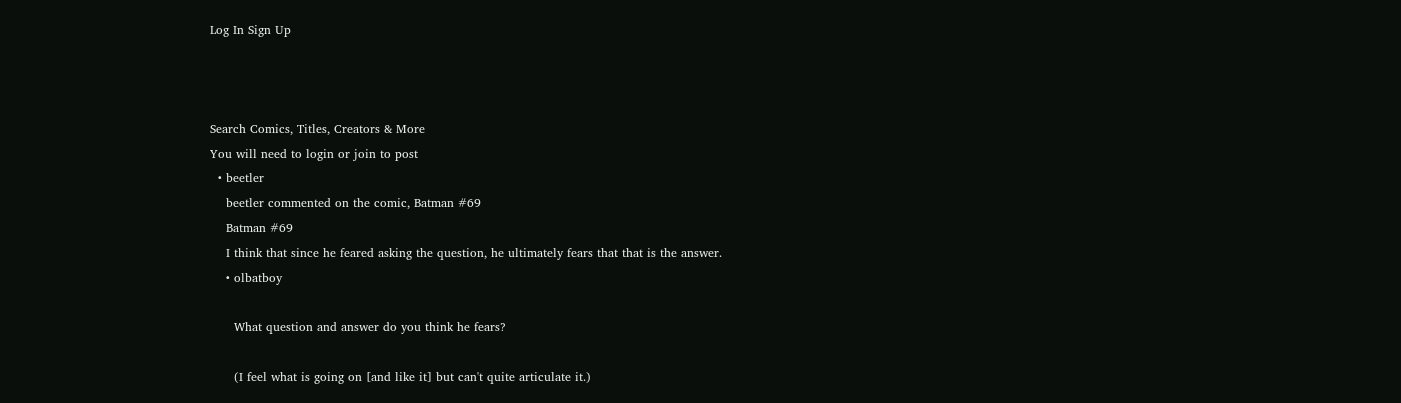Log In Sign Up



Search Comics, Titles, Creators & More
You will need to login or join to post
  • beetler
    beetler commented on the comic, Batman #69
    Batman #69
    I think that since he feared asking the question, he ultimately fears that that is the answer.
    • olbatboy

      What question and answer do you think he fears?

      (I feel what is going on [and like it] but can't quite articulate it.)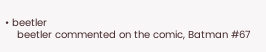• beetler
    beetler commented on the comic, Batman #67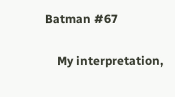Batman #67

    My interpretation,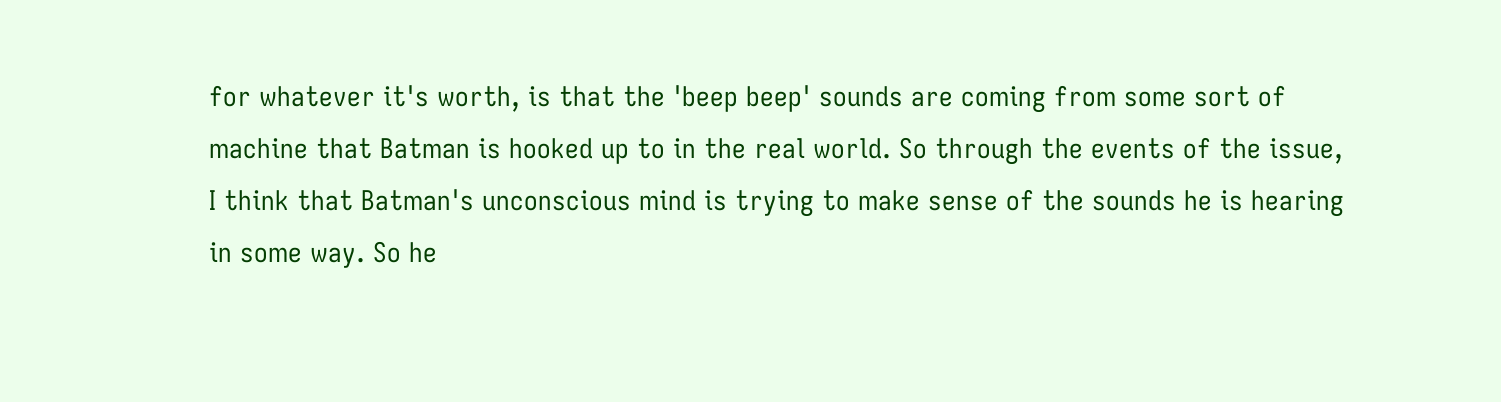for whatever it's worth, is that the 'beep beep' sounds are coming from some sort of machine that Batman is hooked up to in the real world. So through the events of the issue, I think that Batman's unconscious mind is trying to make sense of the sounds he is hearing in some way. So he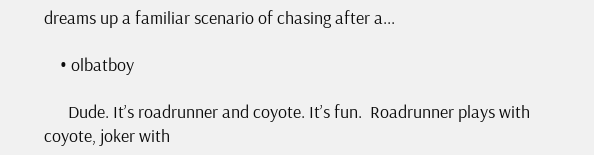dreams up a familiar scenario of chasing after a...

    • olbatboy

      Dude. It’s roadrunner and coyote. It’s fun.  Roadrunner plays with coyote, joker with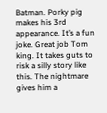Batman. Porky pig makes his 3rd appearance. It’s a fun joke. Great job Tom king. It takes guts to risk a silly story like this. The nightmare gives him a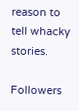reason to tell whacky stories.

Followers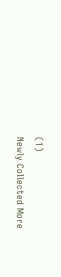(1)
Newly Collected More